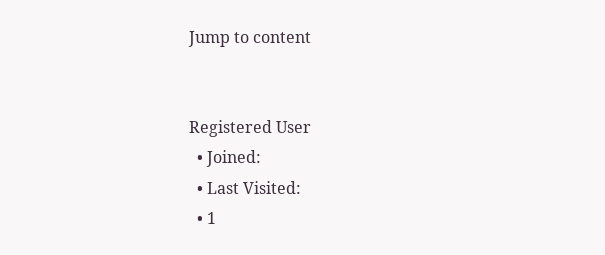Jump to content


Registered User
  • Joined:
  • Last Visited:
  • 1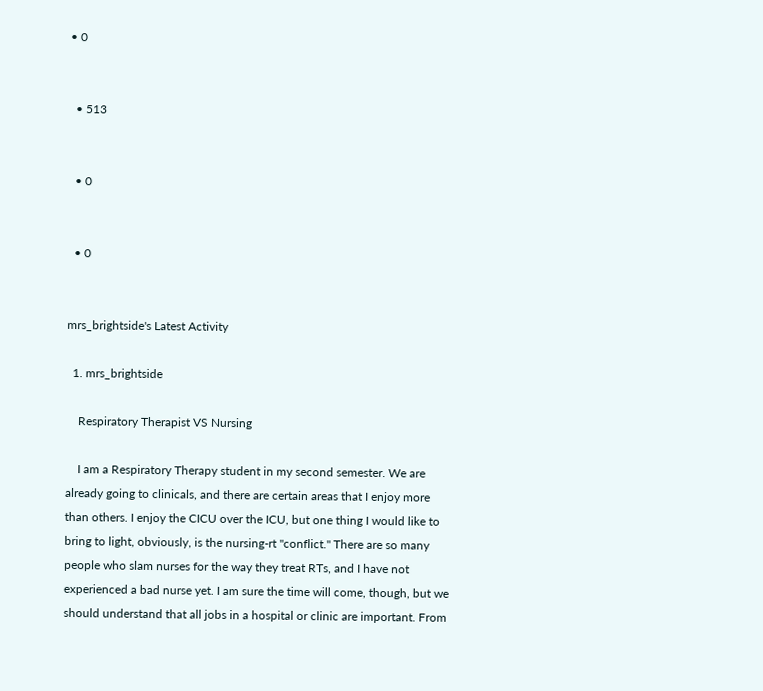• 0


  • 513


  • 0


  • 0


mrs_brightside's Latest Activity

  1. mrs_brightside

    Respiratory Therapist VS Nursing

    I am a Respiratory Therapy student in my second semester. We are already going to clinicals, and there are certain areas that I enjoy more than others. I enjoy the CICU over the ICU, but one thing I would like to bring to light, obviously, is the nursing-rt "conflict." There are so many people who slam nurses for the way they treat RTs, and I have not experienced a bad nurse yet. I am sure the time will come, though, but we should understand that all jobs in a hospital or clinic are important. From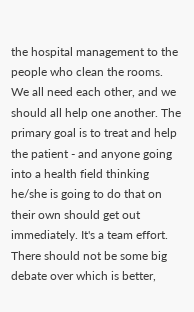the hospital management to the people who clean the rooms. We all need each other, and we should all help one another. The primary goal is to treat and help the patient - and anyone going into a health field thinking he/she is going to do that on their own should get out immediately. It's a team effort. There should not be some big debate over which is better,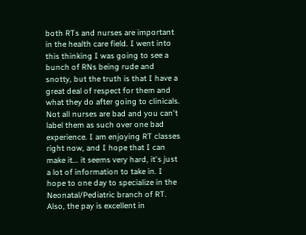both RTs and nurses are important in the health care field. I went into this thinking I was going to see a bunch of RNs being rude and snotty, but the truth is that I have a great deal of respect for them and what they do after going to clinicals. Not all nurses are bad and you can't label them as such over one bad experience. I am enjoying RT classes right now, and I hope that I can make it... it seems very hard, it's just a lot of information to take in. I hope to one day to specialize in the Neonatal/Pediatric branch of RT. Also, the pay is excellent in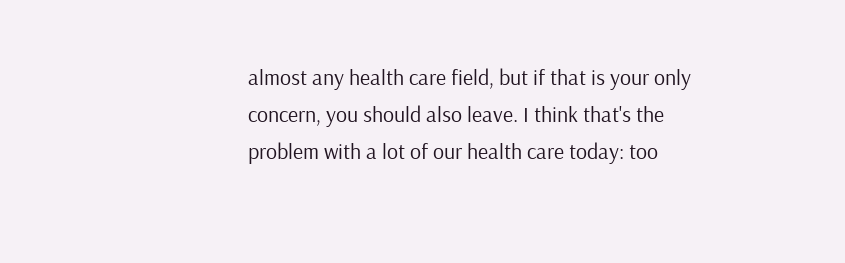almost any health care field, but if that is your only concern, you should also leave. I think that's the problem with a lot of our health care today: too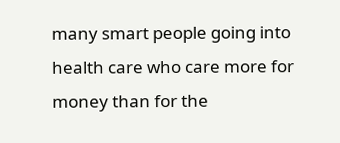many smart people going into health care who care more for money than for the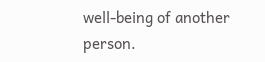well-being of another person.